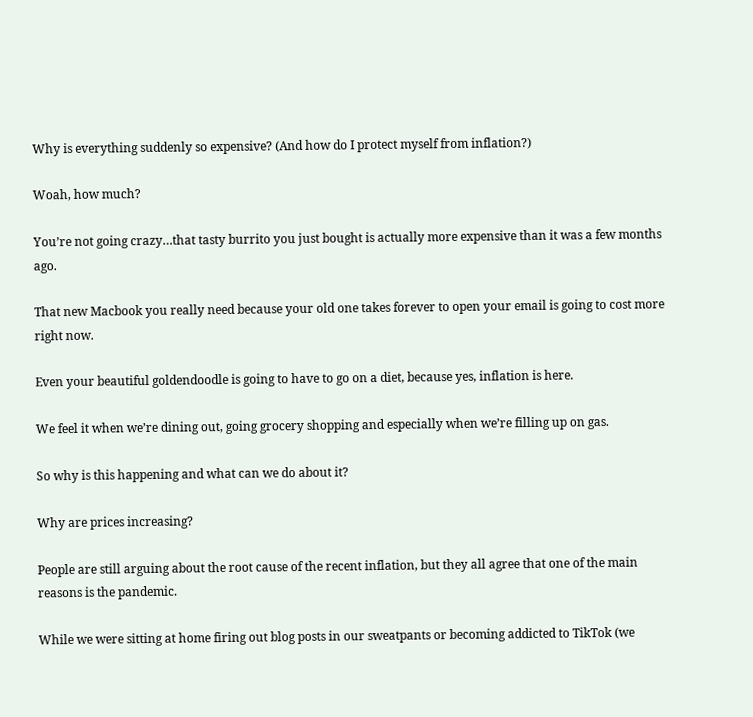Why is everything suddenly so expensive? (And how do I protect myself from inflation?)

Woah, how much?

You’re not going crazy…that tasty burrito you just bought is actually more expensive than it was a few months ago.

That new Macbook you really need because your old one takes forever to open your email is going to cost more right now.

Even your beautiful goldendoodle is going to have to go on a diet, because yes, inflation is here.

We feel it when we’re dining out, going grocery shopping and especially when we’re filling up on gas.

So why is this happening and what can we do about it?

Why are prices increasing?

People are still arguing about the root cause of the recent inflation, but they all agree that one of the main reasons is the pandemic.

While we were sitting at home firing out blog posts in our sweatpants or becoming addicted to TikTok (we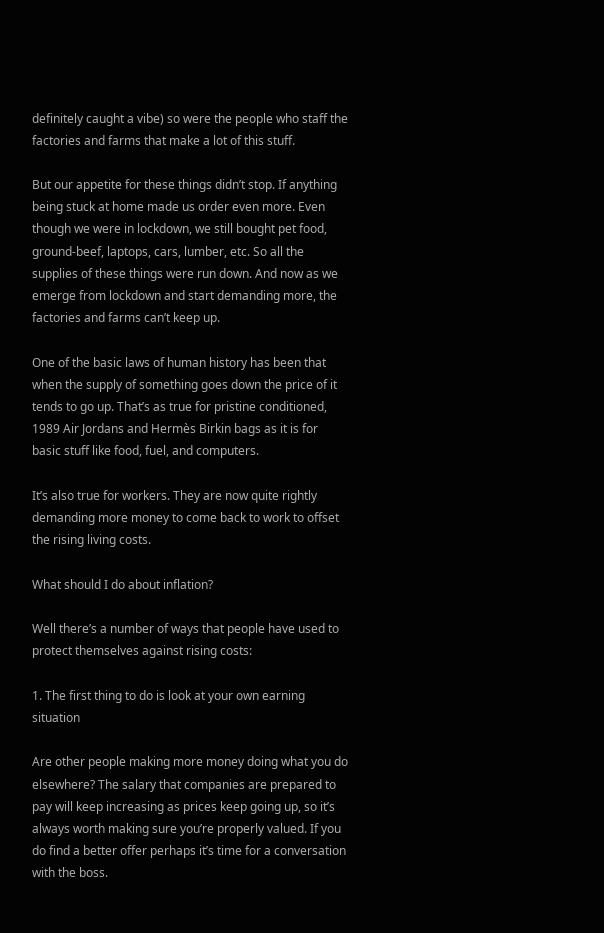definitely caught a vibe) so were the people who staff the factories and farms that make a lot of this stuff.

But our appetite for these things didn’t stop. If anything being stuck at home made us order even more. Even though we were in lockdown, we still bought pet food, ground-beef, laptops, cars, lumber, etc. So all the supplies of these things were run down. And now as we emerge from lockdown and start demanding more, the factories and farms can’t keep up.

One of the basic laws of human history has been that when the supply of something goes down the price of it tends to go up. That’s as true for pristine conditioned, 1989 Air Jordans and Hermès Birkin bags as it is for basic stuff like food, fuel, and computers.

It’s also true for workers. They are now quite rightly demanding more money to come back to work to offset the rising living costs.

What should I do about inflation?

Well there’s a number of ways that people have used to protect themselves against rising costs:

1. The first thing to do is look at your own earning situation

Are other people making more money doing what you do elsewhere? The salary that companies are prepared to pay will keep increasing as prices keep going up, so it’s always worth making sure you’re properly valued. If you do find a better offer perhaps it’s time for a conversation with the boss.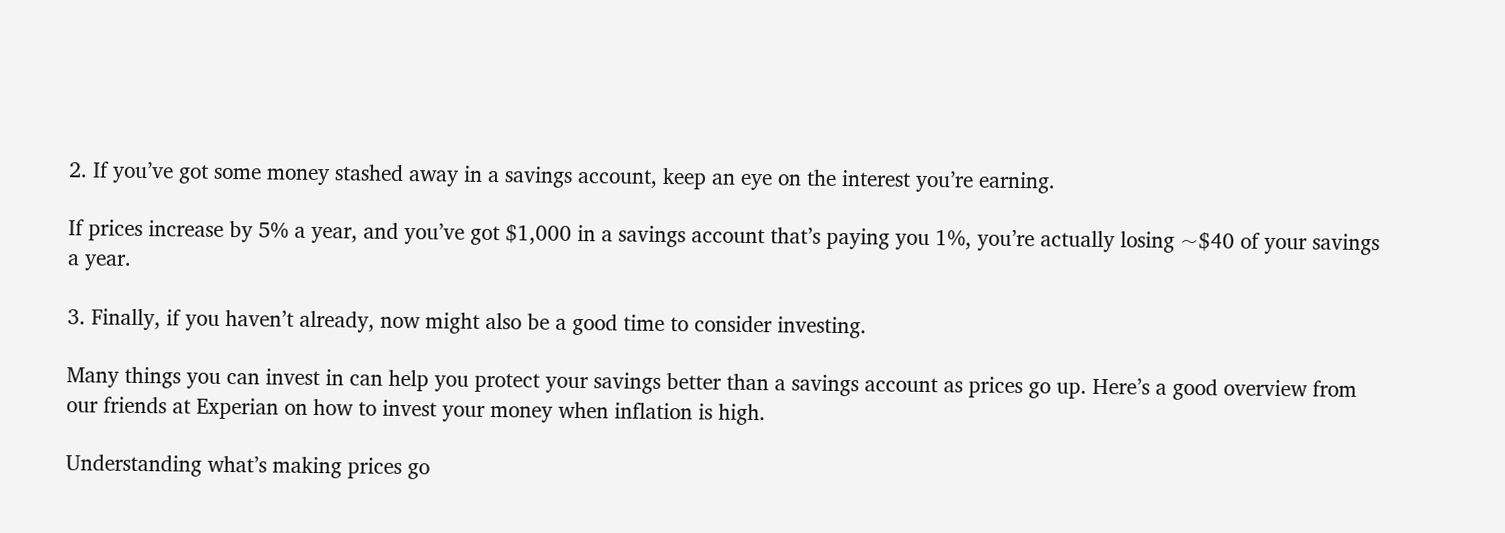2. If you’ve got some money stashed away in a savings account, keep an eye on the interest you’re earning.

If prices increase by 5% a year, and you’ve got $1,000 in a savings account that’s paying you 1%, you’re actually losing ~$40 of your savings a year.

3. Finally, if you haven’t already, now might also be a good time to consider investing.

Many things you can invest in can help you protect your savings better than a savings account as prices go up. Here’s a good overview from our friends at Experian on how to invest your money when inflation is high.

Understanding what’s making prices go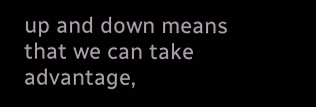up and down means that we can take advantage,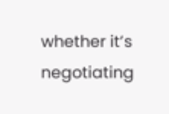whether it’s negotiating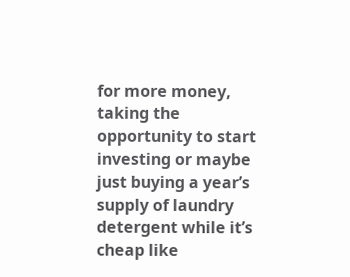for more money, taking the opportunity to start investing or maybe just buying a year’s supply of laundry detergent while it’s cheap like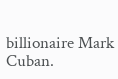billionaire Mark Cuban.